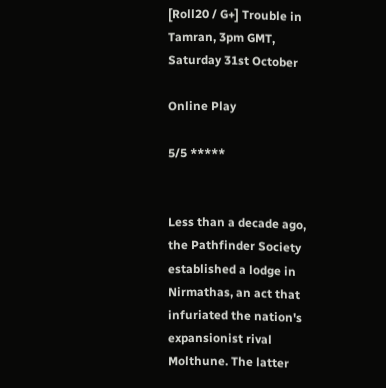[Roll20 / G+] Trouble in Tamran, 3pm GMT, Saturday 31st October

Online Play

5/5 *****


Less than a decade ago, the Pathfinder Society established a lodge in Nirmathas, an act that infuriated the nation's expansionist rival Molthune. The latter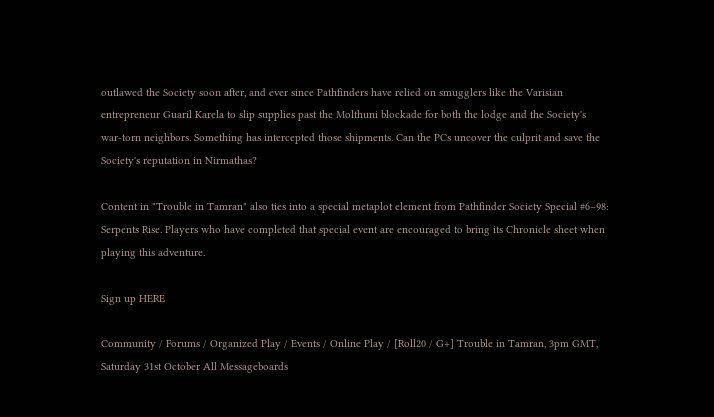outlawed the Society soon after, and ever since Pathfinders have relied on smugglers like the Varisian entrepreneur Guaril Karela to slip supplies past the Molthuni blockade for both the lodge and the Society's war-torn neighbors. Something has intercepted those shipments. Can the PCs uncover the culprit and save the Society's reputation in Nirmathas?

Content in "Trouble in Tamran" also ties into a special metaplot element from Pathfinder Society Special #6–98: Serpents Rise. Players who have completed that special event are encouraged to bring its Chronicle sheet when playing this adventure.

Sign up HERE

Community / Forums / Organized Play / Events / Online Play / [Roll20 / G+] Trouble in Tamran, 3pm GMT, Saturday 31st October All Messageboards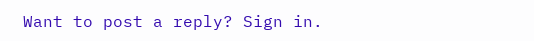Want to post a reply? Sign in.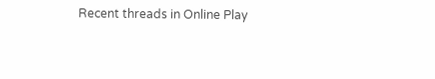Recent threads in Online Play